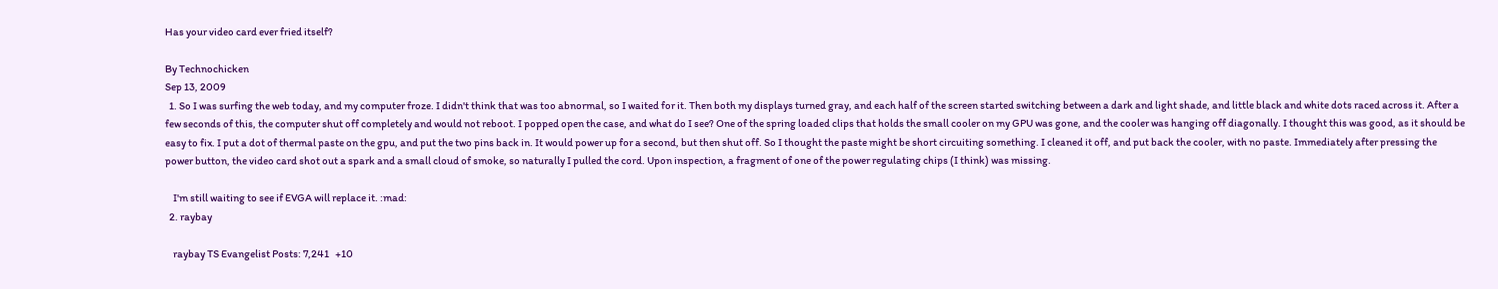Has your video card ever fried itself?

By Technochicken
Sep 13, 2009
  1. So I was surfing the web today, and my computer froze. I didn't think that was too abnormal, so I waited for it. Then both my displays turned gray, and each half of the screen started switching between a dark and light shade, and little black and white dots raced across it. After a few seconds of this, the computer shut off completely and would not reboot. I popped open the case, and what do I see? One of the spring loaded clips that holds the small cooler on my GPU was gone, and the cooler was hanging off diagonally. I thought this was good, as it should be easy to fix. I put a dot of thermal paste on the gpu, and put the two pins back in. It would power up for a second, but then shut off. So I thought the paste might be short circuiting something. I cleaned it off, and put back the cooler, with no paste. Immediately after pressing the power button, the video card shot out a spark and a small cloud of smoke, so naturally I pulled the cord. Upon inspection, a fragment of one of the power regulating chips (I think) was missing.

    I'm still waiting to see if EVGA will replace it. :mad:
  2. raybay

    raybay TS Evangelist Posts: 7,241   +10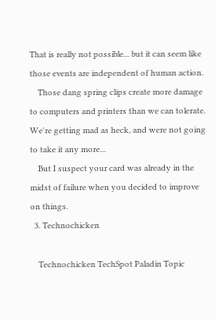That is really not possible... but it can seem like those events are independent of human action.
    Those dang spring clips create more damage to computers and printers than we can tolerate. We're getting mad as heck, and were not going to take it any more...
    But I suspect your card was already in the midst of failure when you decided to improve on things.
  3. Technochicken

    Technochicken TechSpot Paladin Topic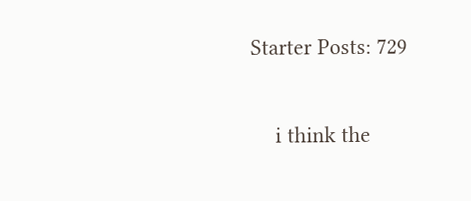Starter Posts: 729

    i think the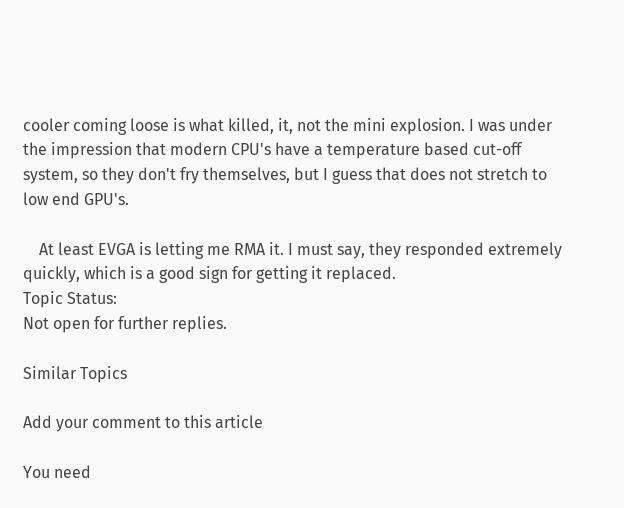cooler coming loose is what killed, it, not the mini explosion. I was under the impression that modern CPU's have a temperature based cut-off system, so they don't fry themselves, but I guess that does not stretch to low end GPU's.

    At least EVGA is letting me RMA it. I must say, they responded extremely quickly, which is a good sign for getting it replaced.
Topic Status:
Not open for further replies.

Similar Topics

Add your comment to this article

You need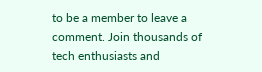to be a member to leave a comment. Join thousands of tech enthusiasts and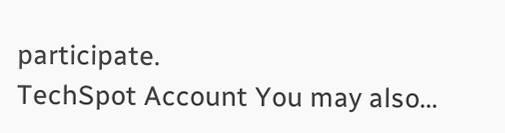participate.
TechSpot Account You may also...